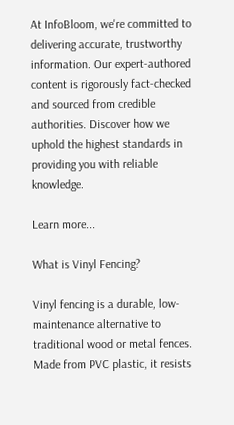At InfoBloom, we're committed to delivering accurate, trustworthy information. Our expert-authored content is rigorously fact-checked and sourced from credible authorities. Discover how we uphold the highest standards in providing you with reliable knowledge.

Learn more...

What is Vinyl Fencing?

Vinyl fencing is a durable, low-maintenance alternative to traditional wood or metal fences. Made from PVC plastic, it resists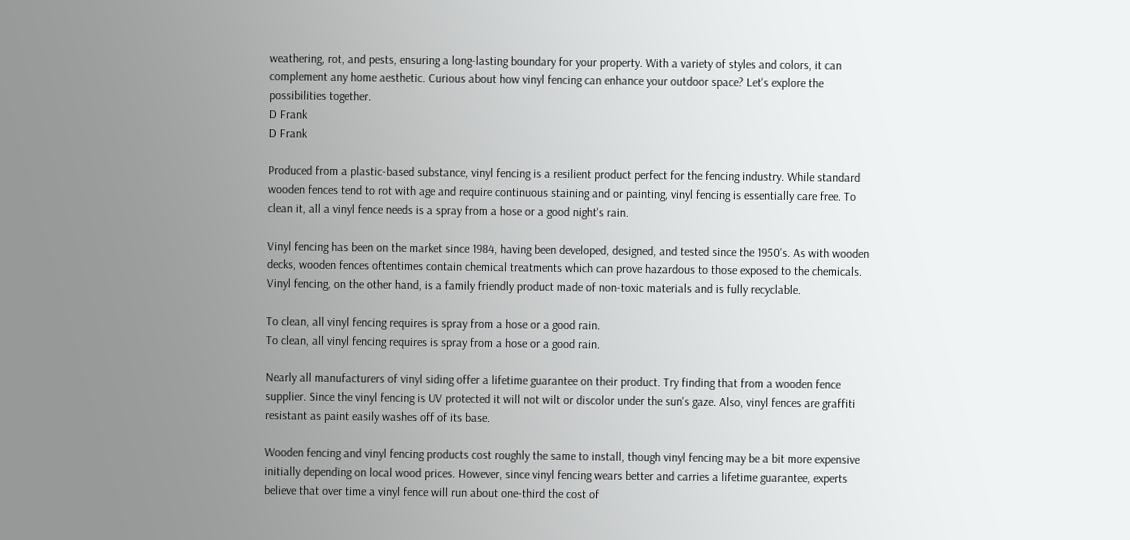weathering, rot, and pests, ensuring a long-lasting boundary for your property. With a variety of styles and colors, it can complement any home aesthetic. Curious about how vinyl fencing can enhance your outdoor space? Let's explore the possibilities together.
D Frank
D Frank

Produced from a plastic-based substance, vinyl fencing is a resilient product perfect for the fencing industry. While standard wooden fences tend to rot with age and require continuous staining and or painting, vinyl fencing is essentially care free. To clean it, all a vinyl fence needs is a spray from a hose or a good night's rain.

Vinyl fencing has been on the market since 1984, having been developed, designed, and tested since the 1950's. As with wooden decks, wooden fences oftentimes contain chemical treatments which can prove hazardous to those exposed to the chemicals. Vinyl fencing, on the other hand, is a family friendly product made of non-toxic materials and is fully recyclable.

To clean, all vinyl fencing requires is spray from a hose or a good rain.
To clean, all vinyl fencing requires is spray from a hose or a good rain.

Nearly all manufacturers of vinyl siding offer a lifetime guarantee on their product. Try finding that from a wooden fence supplier. Since the vinyl fencing is UV protected it will not wilt or discolor under the sun's gaze. Also, vinyl fences are graffiti resistant as paint easily washes off of its base.

Wooden fencing and vinyl fencing products cost roughly the same to install, though vinyl fencing may be a bit more expensive initially depending on local wood prices. However, since vinyl fencing wears better and carries a lifetime guarantee, experts believe that over time a vinyl fence will run about one-third the cost of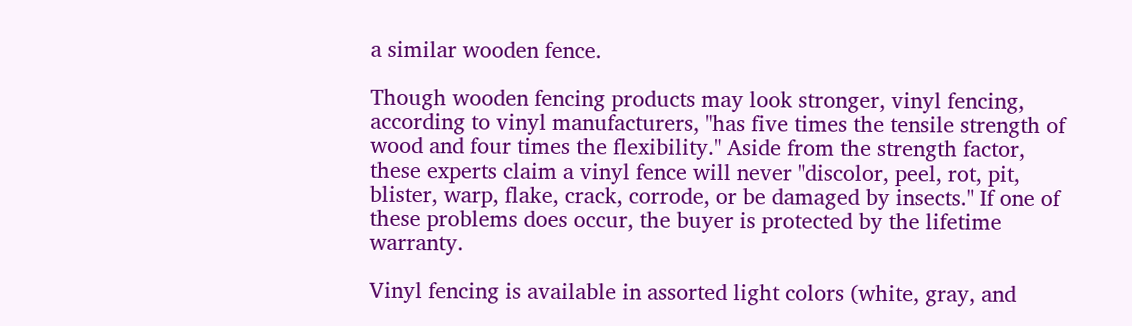a similar wooden fence.

Though wooden fencing products may look stronger, vinyl fencing, according to vinyl manufacturers, "has five times the tensile strength of wood and four times the flexibility." Aside from the strength factor, these experts claim a vinyl fence will never "discolor, peel, rot, pit, blister, warp, flake, crack, corrode, or be damaged by insects." If one of these problems does occur, the buyer is protected by the lifetime warranty.

Vinyl fencing is available in assorted light colors (white, gray, and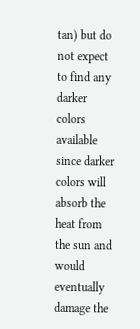tan) but do not expect to find any darker colors available since darker colors will absorb the heat from the sun and would eventually damage the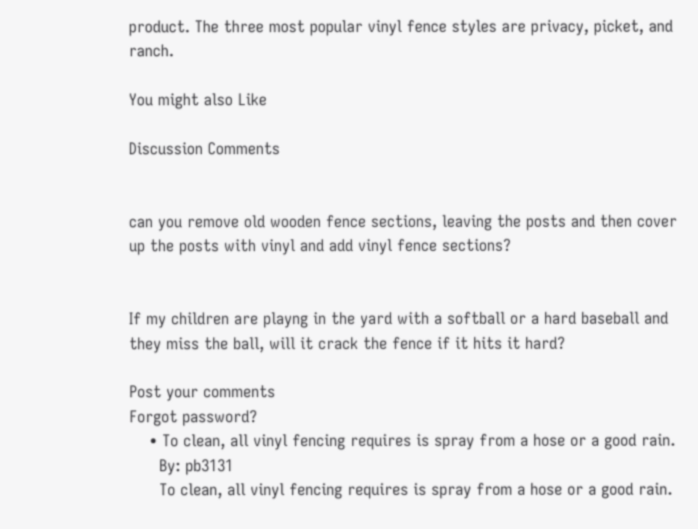product. The three most popular vinyl fence styles are privacy, picket, and ranch.

You might also Like

Discussion Comments


can you remove old wooden fence sections, leaving the posts and then cover up the posts with vinyl and add vinyl fence sections?


If my children are playng in the yard with a softball or a hard baseball and they miss the ball, will it crack the fence if it hits it hard?

Post your comments
Forgot password?
    • To clean, all vinyl fencing requires is spray from a hose or a good rain.
      By: pb3131
      To clean, all vinyl fencing requires is spray from a hose or a good rain.